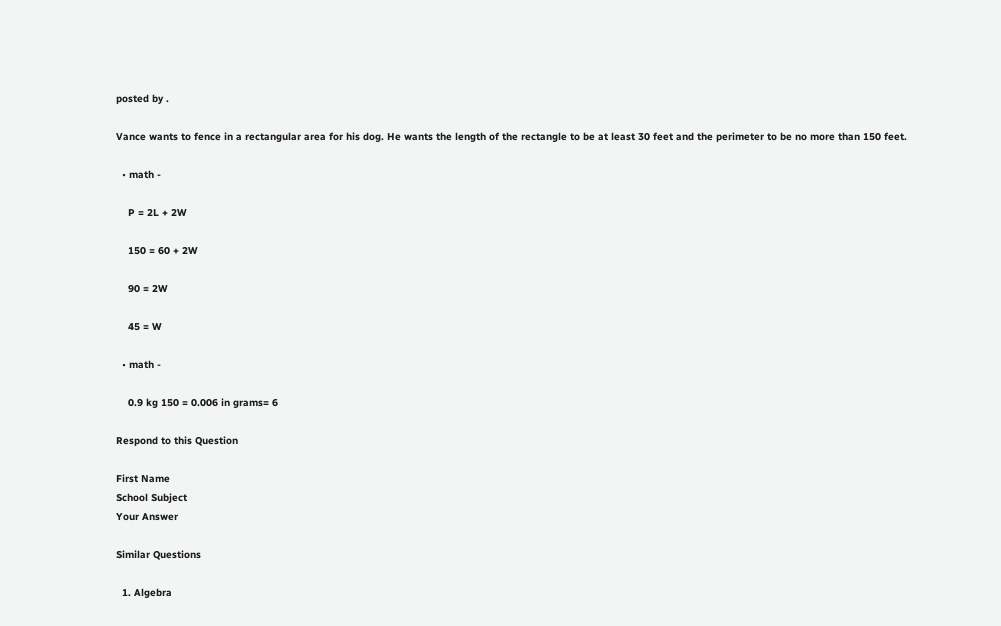posted by .

Vance wants to fence in a rectangular area for his dog. He wants the length of the rectangle to be at least 30 feet and the perimeter to be no more than 150 feet.

  • math -

    P = 2L + 2W

    150 = 60 + 2W

    90 = 2W

    45 = W

  • math -

    0.9 kg 150 = 0.006 in grams= 6

Respond to this Question

First Name
School Subject
Your Answer

Similar Questions

  1. Algebra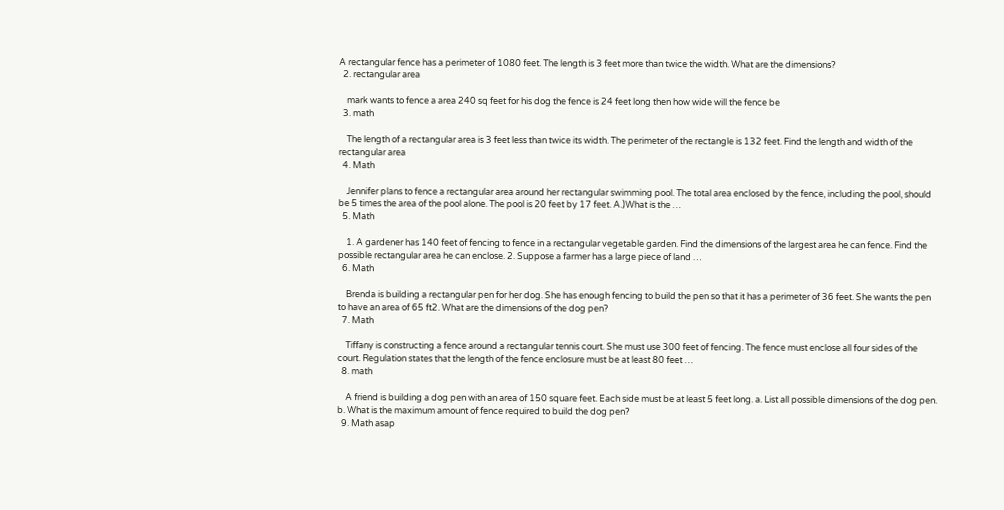A rectangular fence has a perimeter of 1080 feet. The length is 3 feet more than twice the width. What are the dimensions?
  2. rectangular area

    mark wants to fence a area 240 sq feet for his dog the fence is 24 feet long then how wide will the fence be
  3. math

    The length of a rectangular area is 3 feet less than twice its width. The perimeter of the rectangle is 132 feet. Find the length and width of the rectangular area
  4. Math

    Jennifer plans to fence a rectangular area around her rectangular swimming pool. The total area enclosed by the fence, including the pool, should be 5 times the area of the pool alone. The pool is 20 feet by 17 feet. A.)What is the …
  5. Math

    1. A gardener has 140 feet of fencing to fence in a rectangular vegetable garden. Find the dimensions of the largest area he can fence. Find the possible rectangular area he can enclose. 2. Suppose a farmer has a large piece of land …
  6. Math

    Brenda is building a rectangular pen for her dog. She has enough fencing to build the pen so that it has a perimeter of 36 feet. She wants the pen to have an area of 65 ft2. What are the dimensions of the dog pen?
  7. Math

    Tiffany is constructing a fence around a rectangular tennis court. She must use 300 feet of fencing. The fence must enclose all four sides of the court. Regulation states that the length of the fence enclosure must be at least 80 feet …
  8. math

    A friend is building a dog pen with an area of 150 square feet. Each side must be at least 5 feet long. a. List all possible dimensions of the dog pen. b. What is the maximum amount of fence required to build the dog pen?
  9. Math asap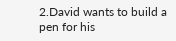2.David wants to build a pen for his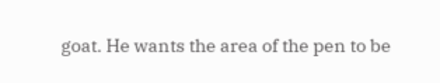goat. He wants the area of the pen to be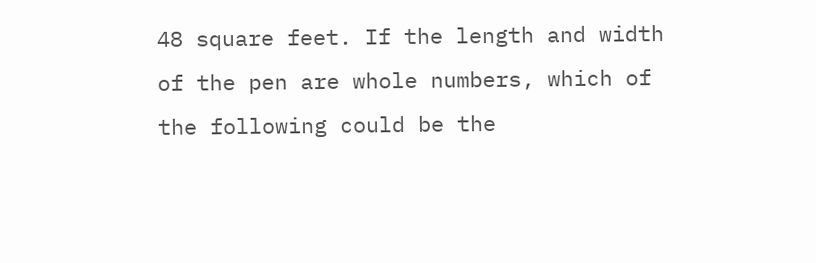48 square feet. If the length and width of the pen are whole numbers, which of the following could be the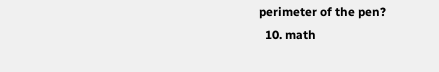perimeter of the pen?
  10. math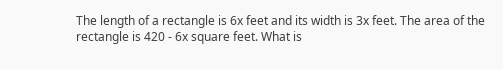The length of a rectangle is 6x feet and its width is 3x feet. The area of the rectangle is 420 - 6x square feet. What is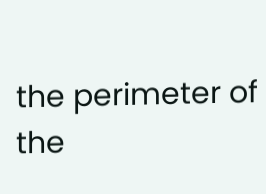the perimeter of the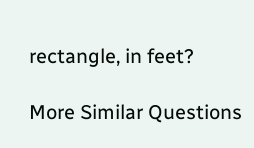rectangle, in feet?

More Similar Questions